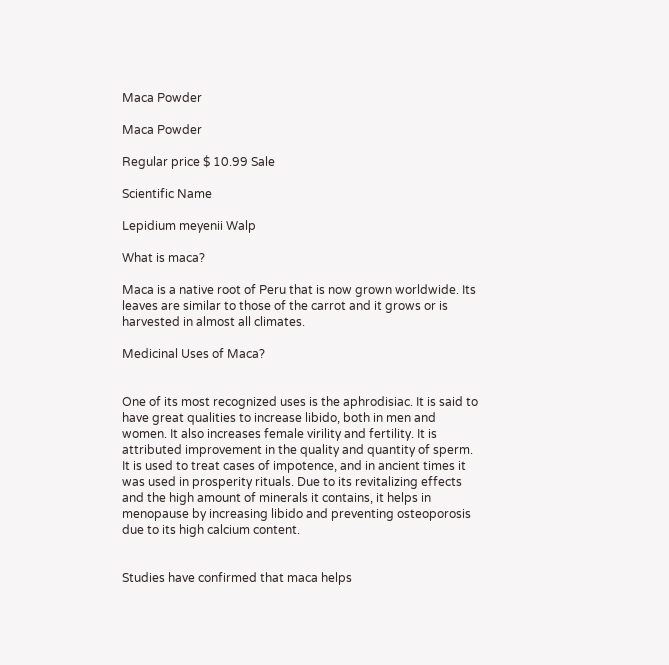Maca Powder

Maca Powder

Regular price $ 10.99 Sale

Scientific Name

Lepidium meyenii Walp

What is maca?

Maca is a native root of Peru that is now grown worldwide. Its leaves are similar to those of the carrot and it grows or is harvested in almost all climates.

Medicinal Uses of Maca?


One of its most recognized uses is the aphrodisiac. It is said to have great qualities to increase libido, both in men and women. It also increases female virility and fertility. It is attributed improvement in the quality and quantity of sperm. It is used to treat cases of impotence, and in ancient times it was used in prosperity rituals. Due to its revitalizing effects and the high amount of minerals it contains, it helps in menopause by increasing libido and preventing osteoporosis due to its high calcium content.


Studies have confirmed that maca helps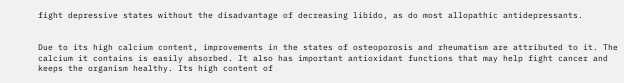fight depressive states without the disadvantage of decreasing libido, as do most allopathic antidepressants.


Due to its high calcium content, improvements in the states of osteoporosis and rheumatism are attributed to it. The calcium it contains is easily absorbed. It also has important antioxidant functions that may help fight cancer and keeps the organism healthy. Its high content of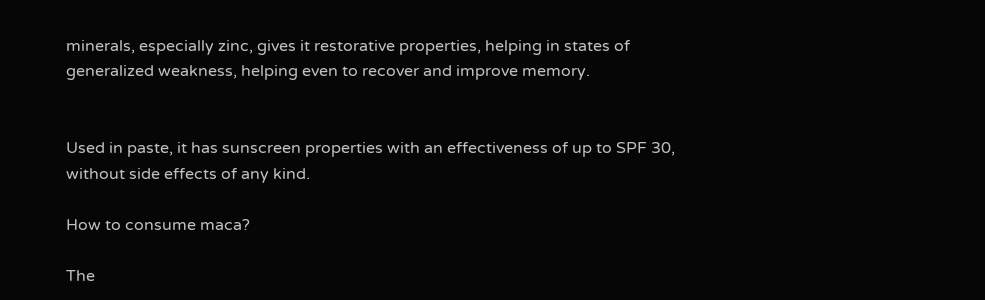minerals, especially zinc, gives it restorative properties, helping in states of generalized weakness, helping even to recover and improve memory.


Used in paste, it has sunscreen properties with an effectiveness of up to SPF 30, without side effects of any kind.

How to consume maca?

The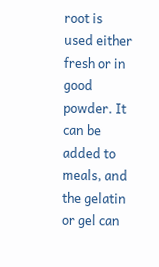root is used either fresh or in good powder. It can be added to meals, and the gelatin or gel can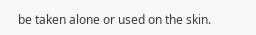be taken alone or used on the skin.